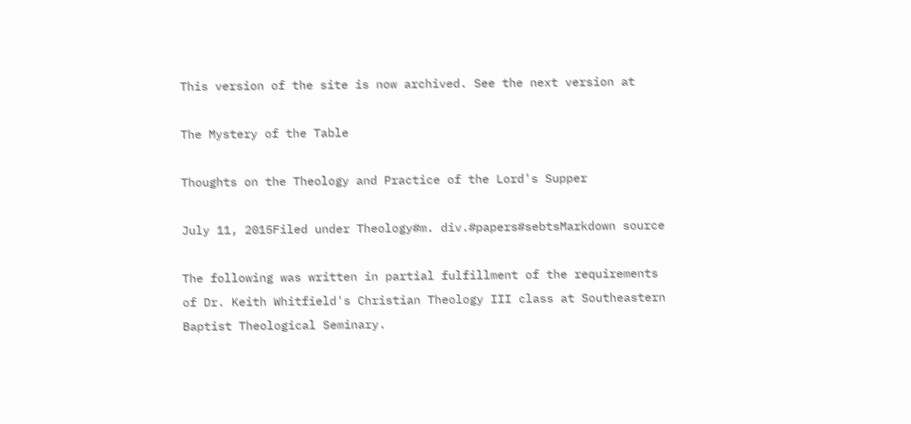This version of the site is now archived. See the next version at

The Mystery of the Table

Thoughts on the Theology and Practice of the Lord's Supper

July 11, 2015Filed under Theology#m. div.#papers#sebtsMarkdown source

The following was written in partial fulfillment of the requirements of Dr. Keith Whitfield's Christian Theology III class at Southeastern Baptist Theological Seminary.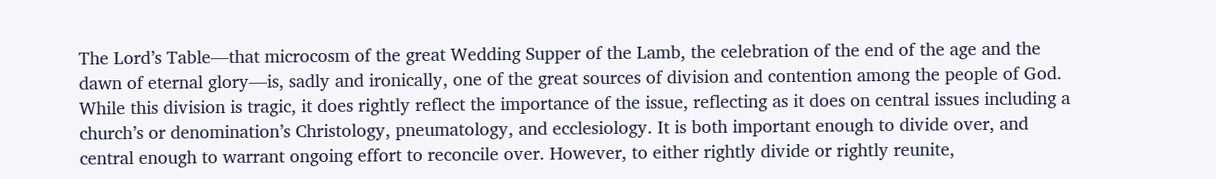The Lord’s Table—that microcosm of the great Wedding Supper of the Lamb, the celebration of the end of the age and the dawn of eternal glory—is, sadly and ironically, one of the great sources of division and contention among the people of God. While this division is tragic, it does rightly reflect the importance of the issue, reflecting as it does on central issues including a church’s or denomination’s Christology, pneumatology, and ecclesiology. It is both important enough to divide over, and central enough to warrant ongoing effort to reconcile over. However, to either rightly divide or rightly reunite,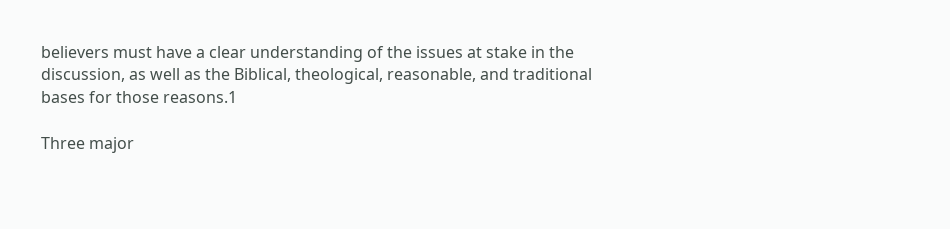believers must have a clear understanding of the issues at stake in the discussion, as well as the Biblical, theological, reasonable, and traditional bases for those reasons.1

Three major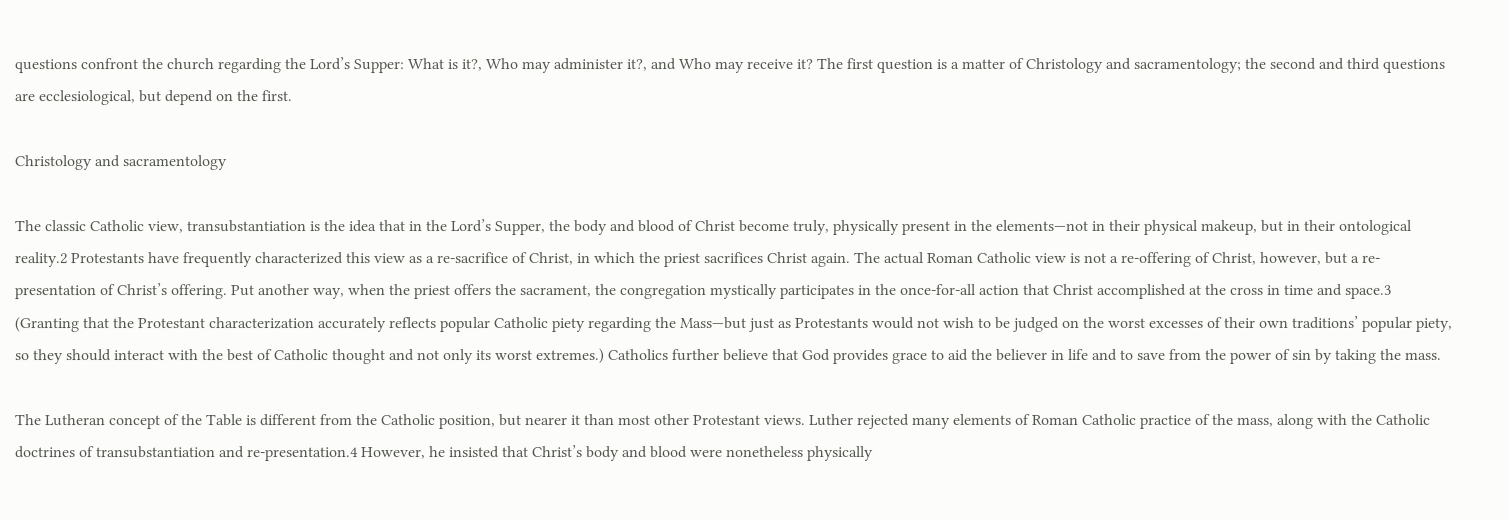questions confront the church regarding the Lord’s Supper: What is it?, Who may administer it?, and Who may receive it? The first question is a matter of Christology and sacramentology; the second and third questions are ecclesiological, but depend on the first.

Christology and sacramentology

The classic Catholic view, transubstantiation is the idea that in the Lord’s Supper, the body and blood of Christ become truly, physically present in the elements—not in their physical makeup, but in their ontological reality.2 Protestants have frequently characterized this view as a re-sacrifice of Christ, in which the priest sacrifices Christ again. The actual Roman Catholic view is not a re-offering of Christ, however, but a re-presentation of Christ’s offering. Put another way, when the priest offers the sacrament, the congregation mystically participates in the once-for-all action that Christ accomplished at the cross in time and space.3 (Granting that the Protestant characterization accurately reflects popular Catholic piety regarding the Mass—but just as Protestants would not wish to be judged on the worst excesses of their own traditions’ popular piety, so they should interact with the best of Catholic thought and not only its worst extremes.) Catholics further believe that God provides grace to aid the believer in life and to save from the power of sin by taking the mass.

The Lutheran concept of the Table is different from the Catholic position, but nearer it than most other Protestant views. Luther rejected many elements of Roman Catholic practice of the mass, along with the Catholic doctrines of transubstantiation and re-presentation.4 However, he insisted that Christ’s body and blood were nonetheless physically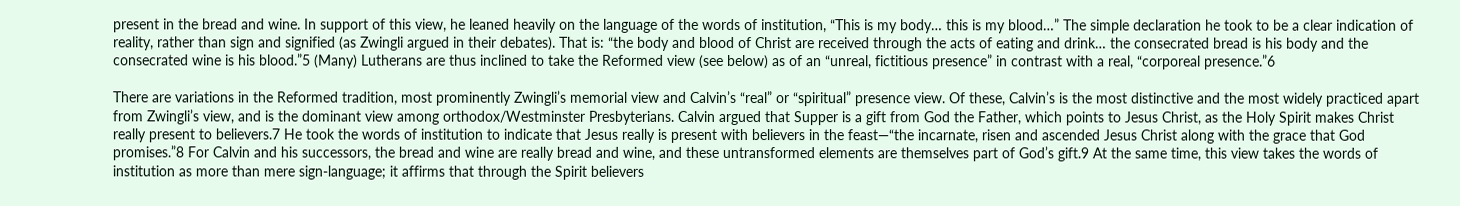present in the bread and wine. In support of this view, he leaned heavily on the language of the words of institution, “This is my body… this is my blood…” The simple declaration he took to be a clear indication of reality, rather than sign and signified (as Zwingli argued in their debates). That is: “the body and blood of Christ are received through the acts of eating and drink… the consecrated bread is his body and the consecrated wine is his blood.”5 (Many) Lutherans are thus inclined to take the Reformed view (see below) as of an “unreal, fictitious presence” in contrast with a real, “corporeal presence.”6

There are variations in the Reformed tradition, most prominently Zwingli’s memorial view and Calvin’s “real” or “spiritual” presence view. Of these, Calvin’s is the most distinctive and the most widely practiced apart from Zwingli’s view, and is the dominant view among orthodox/Westminster Presbyterians. Calvin argued that Supper is a gift from God the Father, which points to Jesus Christ, as the Holy Spirit makes Christ really present to believers.7 He took the words of institution to indicate that Jesus really is present with believers in the feast—“the incarnate, risen and ascended Jesus Christ along with the grace that God promises.”8 For Calvin and his successors, the bread and wine are really bread and wine, and these untransformed elements are themselves part of God’s gift.9 At the same time, this view takes the words of institution as more than mere sign-language; it affirms that through the Spirit believers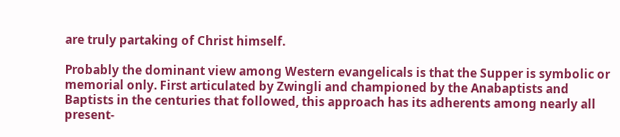are truly partaking of Christ himself.

Probably the dominant view among Western evangelicals is that the Supper is symbolic or memorial only. First articulated by Zwingli and championed by the Anabaptists and Baptists in the centuries that followed, this approach has its adherents among nearly all present-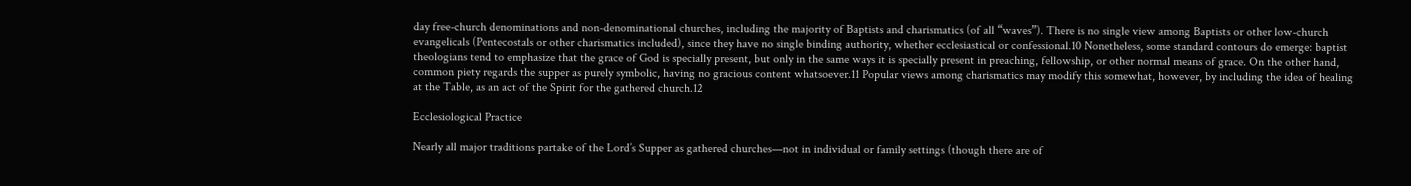day free-church denominations and non-denominational churches, including the majority of Baptists and charismatics (of all “waves”). There is no single view among Baptists or other low-church evangelicals (Pentecostals or other charismatics included), since they have no single binding authority, whether ecclesiastical or confessional.10 Nonetheless, some standard contours do emerge: baptist theologians tend to emphasize that the grace of God is specially present, but only in the same ways it is specially present in preaching, fellowship, or other normal means of grace. On the other hand, common piety regards the supper as purely symbolic, having no gracious content whatsoever.11 Popular views among charismatics may modify this somewhat, however, by including the idea of healing at the Table, as an act of the Spirit for the gathered church.12

Ecclesiological Practice

Nearly all major traditions partake of the Lord’s Supper as gathered churches—not in individual or family settings (though there are of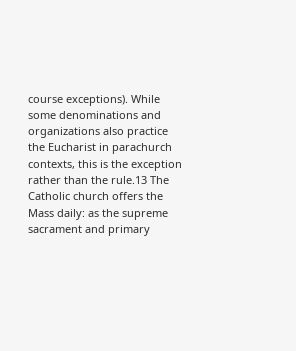course exceptions). While some denominations and organizations also practice the Eucharist in parachurch contexts, this is the exception rather than the rule.13 The Catholic church offers the Mass daily: as the supreme sacrament and primary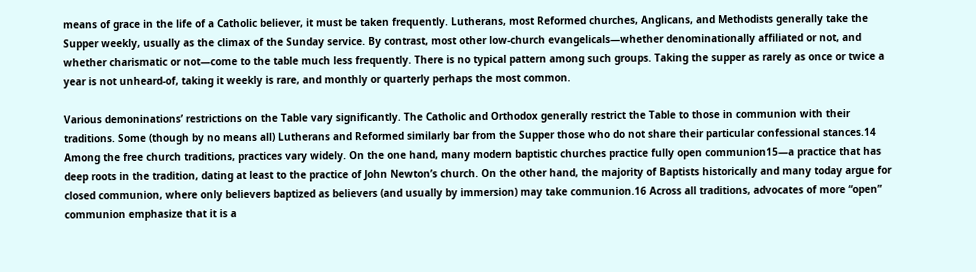means of grace in the life of a Catholic believer, it must be taken frequently. Lutherans, most Reformed churches, Anglicans, and Methodists generally take the Supper weekly, usually as the climax of the Sunday service. By contrast, most other low-church evangelicals—whether denominationally affiliated or not, and whether charismatic or not—come to the table much less frequently. There is no typical pattern among such groups. Taking the supper as rarely as once or twice a year is not unheard-of, taking it weekly is rare, and monthly or quarterly perhaps the most common.

Various demoninations’ restrictions on the Table vary significantly. The Catholic and Orthodox generally restrict the Table to those in communion with their traditions. Some (though by no means all) Lutherans and Reformed similarly bar from the Supper those who do not share their particular confessional stances.14 Among the free church traditions, practices vary widely. On the one hand, many modern baptistic churches practice fully open communion15—a practice that has deep roots in the tradition, dating at least to the practice of John Newton’s church. On the other hand, the majority of Baptists historically and many today argue for closed communion, where only believers baptized as believers (and usually by immersion) may take communion.16 Across all traditions, advocates of more “open” communion emphasize that it is a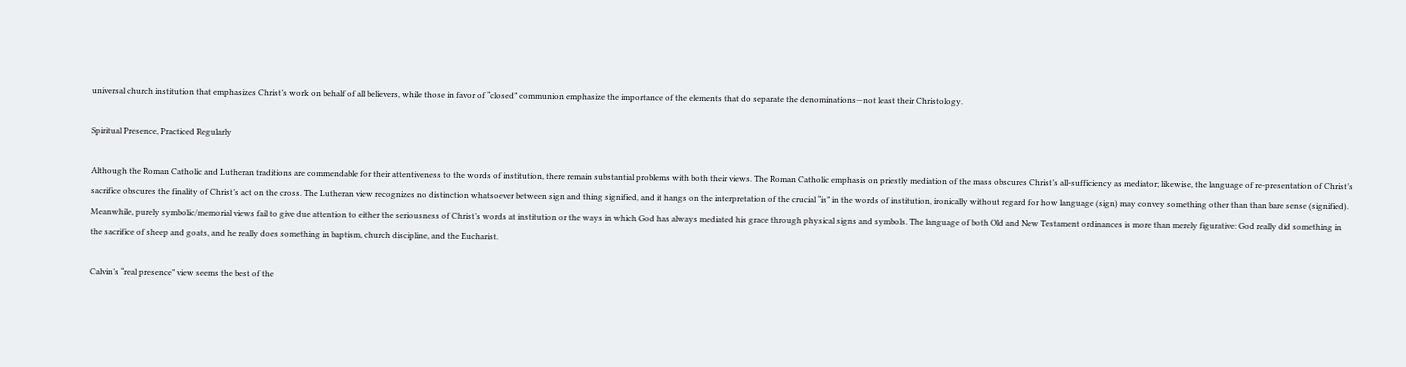universal church institution that emphasizes Christ’s work on behalf of all believers, while those in favor of “closed” communion emphasize the importance of the elements that do separate the denominations—not least their Christology.

Spiritual Presence, Practiced Regularly

Although the Roman Catholic and Lutheran traditions are commendable for their attentiveness to the words of institution, there remain substantial problems with both their views. The Roman Catholic emphasis on priestly mediation of the mass obscures Christ’s all-sufficiency as mediator; likewise, the language of re-presentation of Christ’s sacrifice obscures the finality of Christ’s act on the cross. The Lutheran view recognizes no distinction whatsoever between sign and thing signified, and it hangs on the interpretation of the crucial “is” in the words of institution, ironically without regard for how language (sign) may convey something other than than bare sense (signified). Meanwhile, purely symbolic/memorial views fail to give due attention to either the seriousness of Christ’s words at institution or the ways in which God has always mediated his grace through physical signs and symbols. The language of both Old and New Testament ordinances is more than merely figurative: God really did something in the sacrifice of sheep and goats, and he really does something in baptism, church discipline, and the Eucharist.

Calvin’s “real presence” view seems the best of the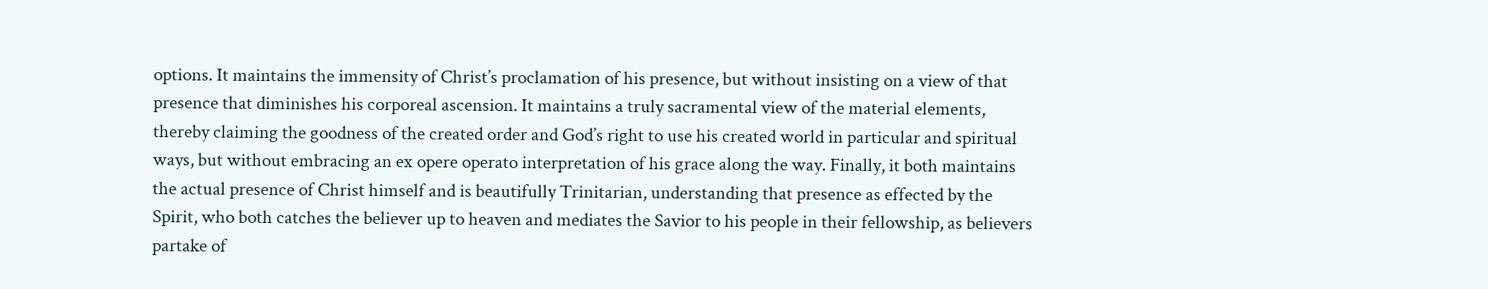options. It maintains the immensity of Christ’s proclamation of his presence, but without insisting on a view of that presence that diminishes his corporeal ascension. It maintains a truly sacramental view of the material elements, thereby claiming the goodness of the created order and God’s right to use his created world in particular and spiritual ways, but without embracing an ex opere operato interpretation of his grace along the way. Finally, it both maintains the actual presence of Christ himself and is beautifully Trinitarian, understanding that presence as effected by the Spirit, who both catches the believer up to heaven and mediates the Savior to his people in their fellowship, as believers partake of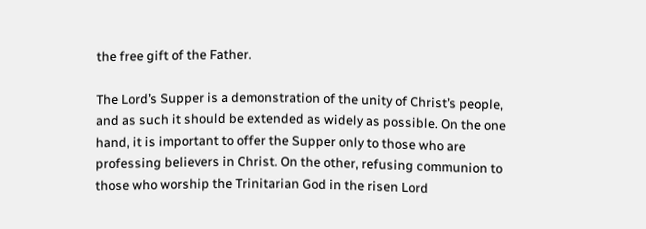the free gift of the Father.

The Lord’s Supper is a demonstration of the unity of Christ’s people, and as such it should be extended as widely as possible. On the one hand, it is important to offer the Supper only to those who are professing believers in Christ. On the other, refusing communion to those who worship the Trinitarian God in the risen Lord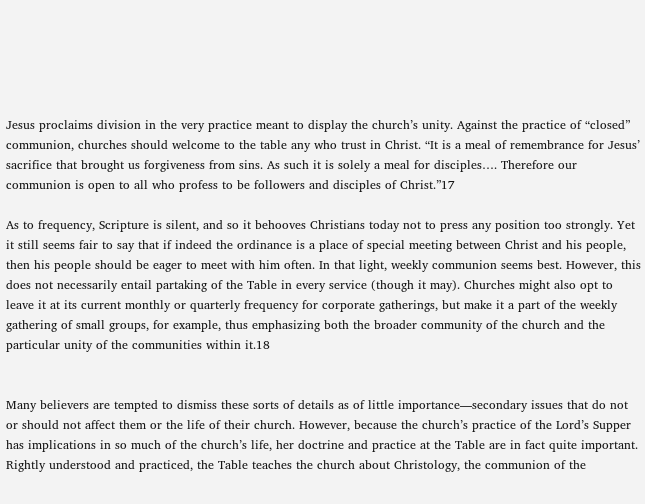Jesus proclaims division in the very practice meant to display the church’s unity. Against the practice of “closed” communion, churches should welcome to the table any who trust in Christ. “It is a meal of remembrance for Jesus’ sacrifice that brought us forgiveness from sins. As such it is solely a meal for disciples…. Therefore our communion is open to all who profess to be followers and disciples of Christ.”17

As to frequency, Scripture is silent, and so it behooves Christians today not to press any position too strongly. Yet it still seems fair to say that if indeed the ordinance is a place of special meeting between Christ and his people, then his people should be eager to meet with him often. In that light, weekly communion seems best. However, this does not necessarily entail partaking of the Table in every service (though it may). Churches might also opt to leave it at its current monthly or quarterly frequency for corporate gatherings, but make it a part of the weekly gathering of small groups, for example, thus emphasizing both the broader community of the church and the particular unity of the communities within it.18


Many believers are tempted to dismiss these sorts of details as of little importance—secondary issues that do not or should not affect them or the life of their church. However, because the church’s practice of the Lord’s Supper has implications in so much of the church’s life, her doctrine and practice at the Table are in fact quite important. Rightly understood and practiced, the Table teaches the church about Christology, the communion of the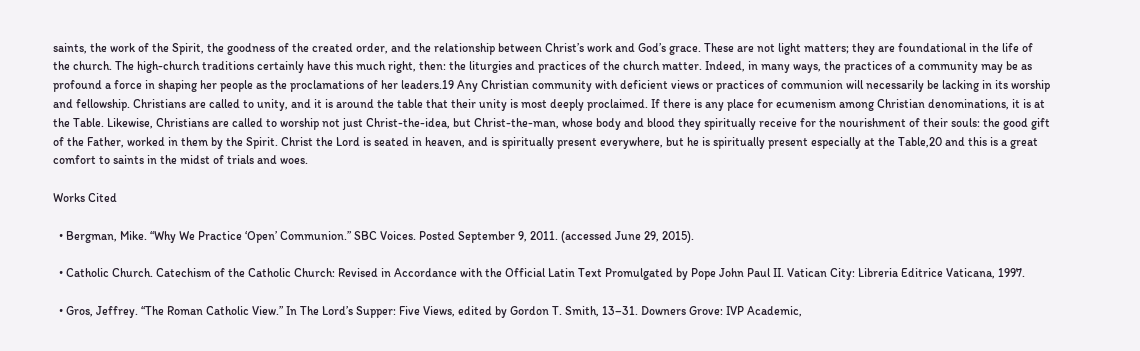saints, the work of the Spirit, the goodness of the created order, and the relationship between Christ’s work and God’s grace. These are not light matters; they are foundational in the life of the church. The high-church traditions certainly have this much right, then: the liturgies and practices of the church matter. Indeed, in many ways, the practices of a community may be as profound a force in shaping her people as the proclamations of her leaders.19 Any Christian community with deficient views or practices of communion will necessarily be lacking in its worship and fellowship. Christians are called to unity, and it is around the table that their unity is most deeply proclaimed. If there is any place for ecumenism among Christian denominations, it is at the Table. Likewise, Christians are called to worship not just Christ-the-idea, but Christ-the-man, whose body and blood they spiritually receive for the nourishment of their souls: the good gift of the Father, worked in them by the Spirit. Christ the Lord is seated in heaven, and is spiritually present everywhere, but he is spiritually present especially at the Table,20 and this is a great comfort to saints in the midst of trials and woes.

Works Cited

  • Bergman, Mike. “Why We Practice ‘Open’ Communion.” SBC Voices. Posted September 9, 2011. (accessed June 29, 2015).

  • Catholic Church. Catechism of the Catholic Church: Revised in Accordance with the Official Latin Text Promulgated by Pope John Paul II. Vatican City: Libreria Editrice Vaticana, 1997.

  • Gros, Jeffrey. “The Roman Catholic View.” In The Lord’s Supper: Five Views, edited by Gordon T. Smith, 13–31. Downers Grove: IVP Academic,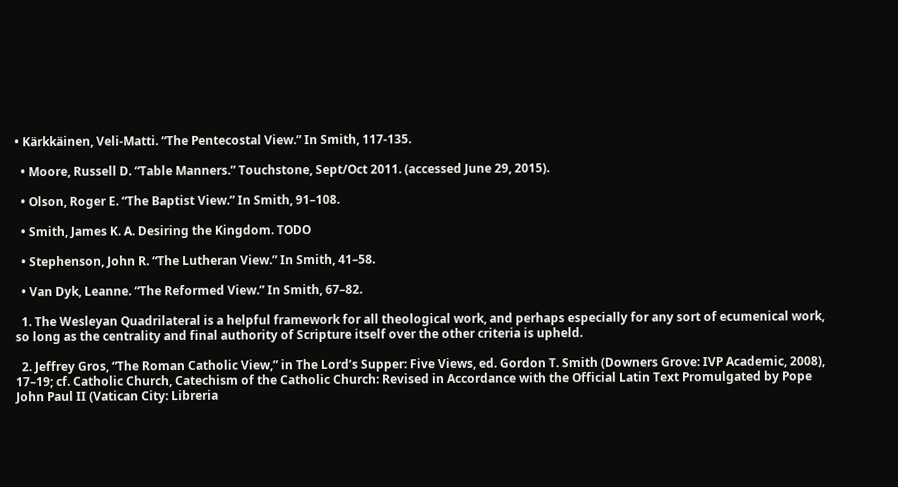• Kärkkäinen, Veli-Matti. “The Pentecostal View.” In Smith, 117-135.

  • Moore, Russell D. “Table Manners.” Touchstone, Sept/Oct 2011. (accessed June 29, 2015).

  • Olson, Roger E. “The Baptist View.” In Smith, 91–108.

  • Smith, James K. A. Desiring the Kingdom. TODO

  • Stephenson, John R. “The Lutheran View.” In Smith, 41–58.

  • Van Dyk, Leanne. “The Reformed View.” In Smith, 67–82.

  1. The Wesleyan Quadrilateral is a helpful framework for all theological work, and perhaps especially for any sort of ecumenical work, so long as the centrality and final authority of Scripture itself over the other criteria is upheld.

  2. Jeffrey Gros, “The Roman Catholic View,” in The Lord’s Supper: Five Views, ed. Gordon T. Smith (Downers Grove: IVP Academic, 2008), 17–19; cf. Catholic Church, Catechism of the Catholic Church: Revised in Accordance with the Official Latin Text Promulgated by Pope John Paul II (Vatican City: Libreria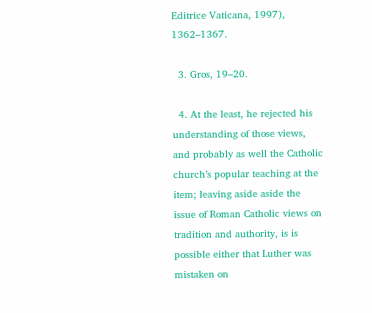Editrice Vaticana, 1997), 1362–1367.

  3. Gros, 19–20.

  4. At the least, he rejected his understanding of those views, and probably as well the Catholic church’s popular teaching at the item; leaving aside aside the issue of Roman Catholic views on tradition and authority, is is possible either that Luther was mistaken on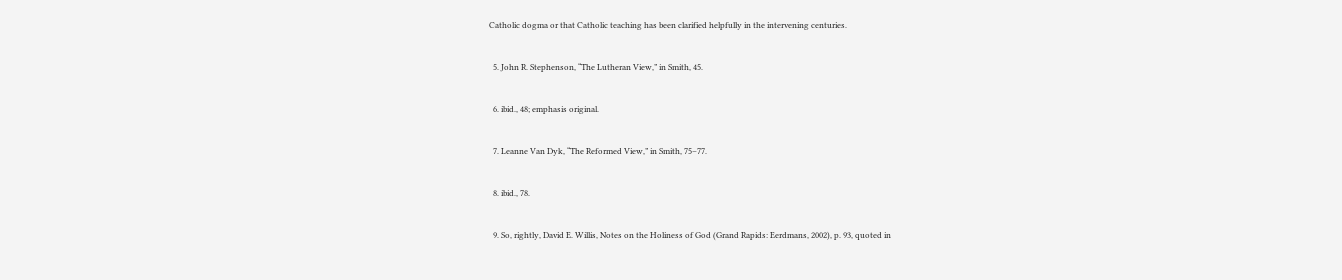Catholic dogma or that Catholic teaching has been clarified helpfully in the intervening centuries.

  5. John R. Stephenson, “The Lutheran View,” in Smith, 45.

  6. ibid., 48; emphasis original.

  7. Leanne Van Dyk, “The Reformed View,” in Smith, 75–77.

  8. ibid., 78.

  9. So, rightly, David E. Willis, Notes on the Holiness of God (Grand Rapids: Eerdmans, 2002), p. 93, quoted in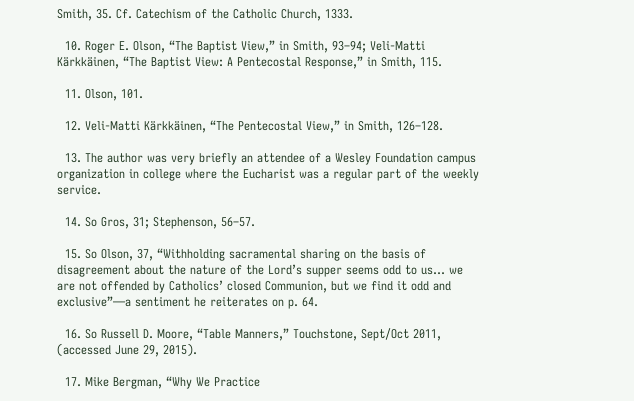Smith, 35. Cf. Catechism of the Catholic Church, 1333.

  10. Roger E. Olson, “The Baptist View,” in Smith, 93–94; Veli-Matti Kärkkäinen, “The Baptist View: A Pentecostal Response,” in Smith, 115.

  11. Olson, 101.

  12. Veli-Matti Kärkkäinen, “The Pentecostal View,” in Smith, 126–128.

  13. The author was very briefly an attendee of a Wesley Foundation campus organization in college where the Eucharist was a regular part of the weekly service.

  14. So Gros, 31; Stephenson, 56–57.

  15. So Olson, 37, “Withholding sacramental sharing on the basis of disagreement about the nature of the Lord’s supper seems odd to us… we are not offended by Catholics’ closed Communion, but we find it odd and exclusive”—a sentiment he reiterates on p. 64.

  16. So Russell D. Moore, “Table Manners,” Touchstone, Sept/Oct 2011, (accessed June 29, 2015).

  17. Mike Bergman, “Why We Practice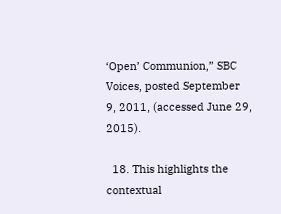‘Open’ Communion,” SBC Voices, posted September 9, 2011, (accessed June 29, 2015).

  18. This highlights the contextual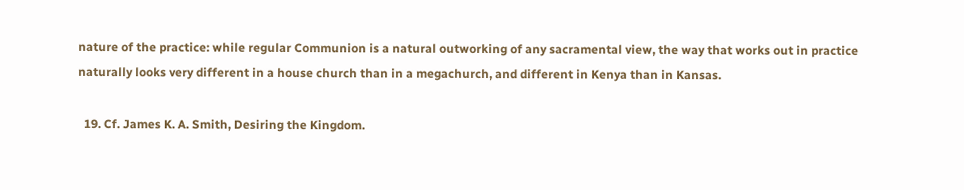nature of the practice: while regular Communion is a natural outworking of any sacramental view, the way that works out in practice naturally looks very different in a house church than in a megachurch, and different in Kenya than in Kansas.

  19. Cf. James K. A. Smith, Desiring the Kingdom.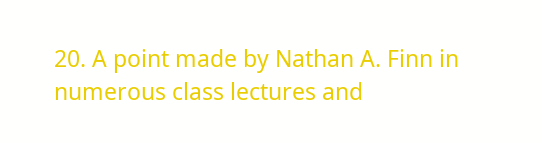20. A point made by Nathan A. Finn in numerous class lectures and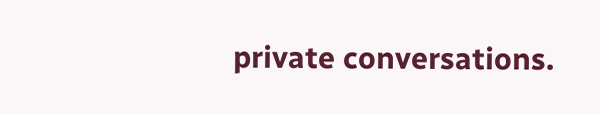private conversations.